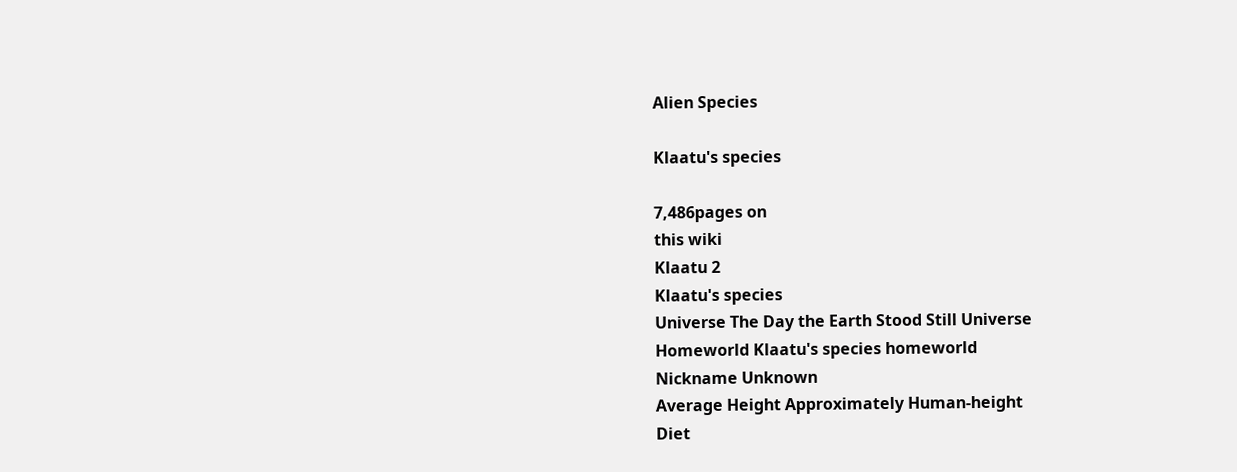Alien Species

Klaatu's species

7,486pages on
this wiki
Klaatu 2
Klaatu's species
Universe The Day the Earth Stood Still Universe
Homeworld Klaatu's species homeworld
Nickname Unknown
Average Height Approximately Human-height
Diet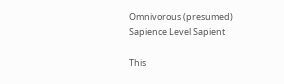Omnivorous (presumed)
Sapience Level Sapient

This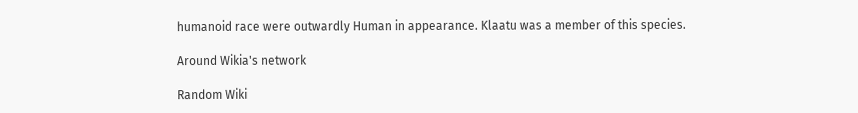humanoid race were outwardly Human in appearance. Klaatu was a member of this species.

Around Wikia's network

Random Wiki